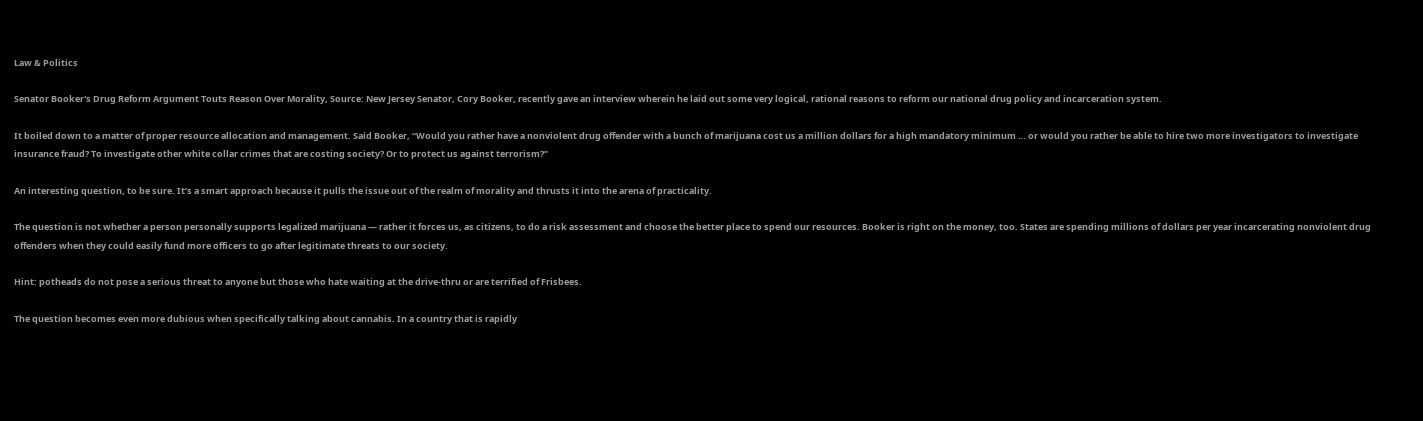Law & Politics

Senator Booker's Drug Reform Argument Touts Reason Over Morality, Source: New Jersey Senator, Cory Booker, recently gave an interview wherein he laid out some very logical, rational reasons to reform our national drug policy and incarceration system.

It boiled down to a matter of proper resource allocation and management. Said Booker, “Would you rather have a nonviolent drug offender with a bunch of marijuana cost us a million dollars for a high mandatory minimum … or would you rather be able to hire two more investigators to investigate insurance fraud? To investigate other white collar crimes that are costing society? Or to protect us against terrorism?”

An interesting question, to be sure. It’s a smart approach because it pulls the issue out of the realm of morality and thrusts it into the arena of practicality.

The question is not whether a person personally supports legalized marijuana — rather it forces us, as citizens, to do a risk assessment and choose the better place to spend our resources. Booker is right on the money, too. States are spending millions of dollars per year incarcerating nonviolent drug offenders when they could easily fund more officers to go after legitimate threats to our society.

Hint: potheads do not pose a serious threat to anyone but those who hate waiting at the drive-thru or are terrified of Frisbees.

The question becomes even more dubious when specifically talking about cannabis. In a country that is rapidly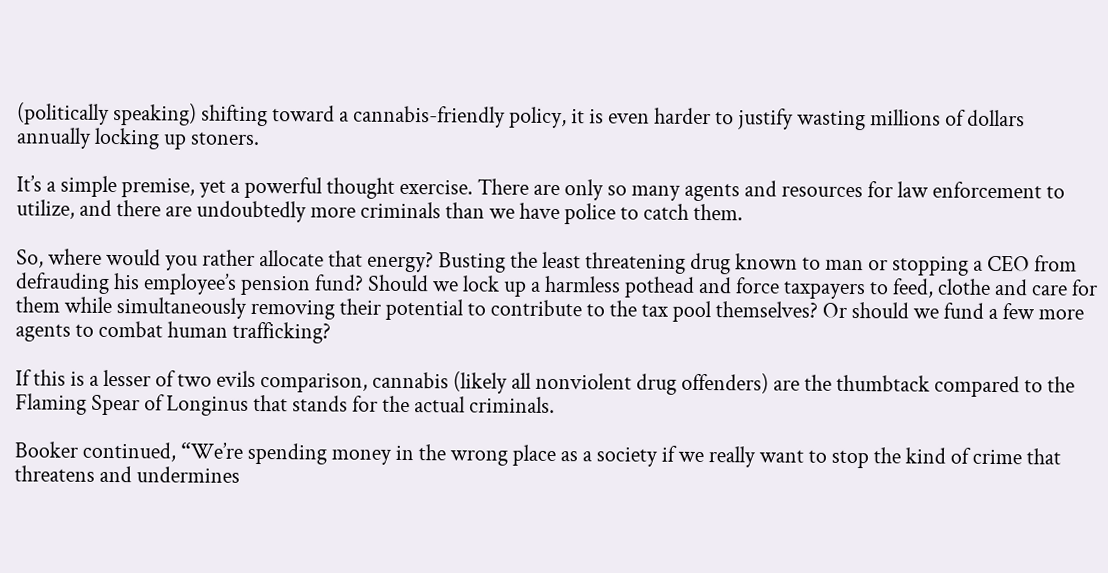(politically speaking) shifting toward a cannabis-friendly policy, it is even harder to justify wasting millions of dollars annually locking up stoners.

It’s a simple premise, yet a powerful thought exercise. There are only so many agents and resources for law enforcement to utilize, and there are undoubtedly more criminals than we have police to catch them.

So, where would you rather allocate that energy? Busting the least threatening drug known to man or stopping a CEO from defrauding his employee’s pension fund? Should we lock up a harmless pothead and force taxpayers to feed, clothe and care for them while simultaneously removing their potential to contribute to the tax pool themselves? Or should we fund a few more agents to combat human trafficking?

If this is a lesser of two evils comparison, cannabis (likely all nonviolent drug offenders) are the thumbtack compared to the Flaming Spear of Longinus that stands for the actual criminals.

Booker continued, “We’re spending money in the wrong place as a society if we really want to stop the kind of crime that threatens and undermines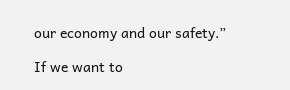our economy and our safety.”

If we want to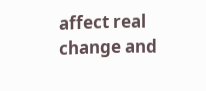affect real change and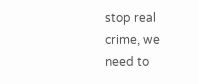stop real crime, we need to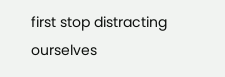first stop distracting ourselves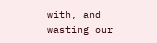with, and wasting our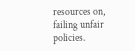resources on, failing unfair policies.